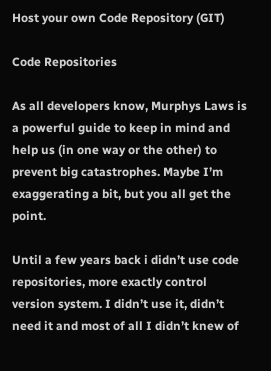Host your own Code Repository (GIT)

Code Repositories

As all developers know, Murphys Laws is a powerful guide to keep in mind and help us (in one way or the other) to prevent big catastrophes. Maybe I’m exaggerating a bit, but you all get the point.

Until a few years back i didn’t use code repositories, more exactly control version system. I didn’t use it, didn’t need it and most of all I didn’t knew of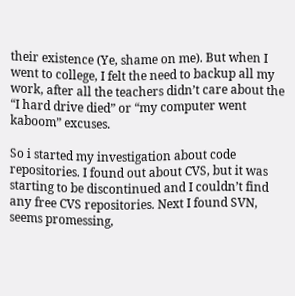their existence (Ye, shame on me). But when I went to college, I felt the need to backup all my work, after all the teachers didn’t care about the “I hard drive died” or “my computer went kaboom” excuses.

So i started my investigation about code repositories. I found out about CVS, but it was starting to be discontinued and I couldn’t find any free CVS repositories. Next I found SVN, seems promessing,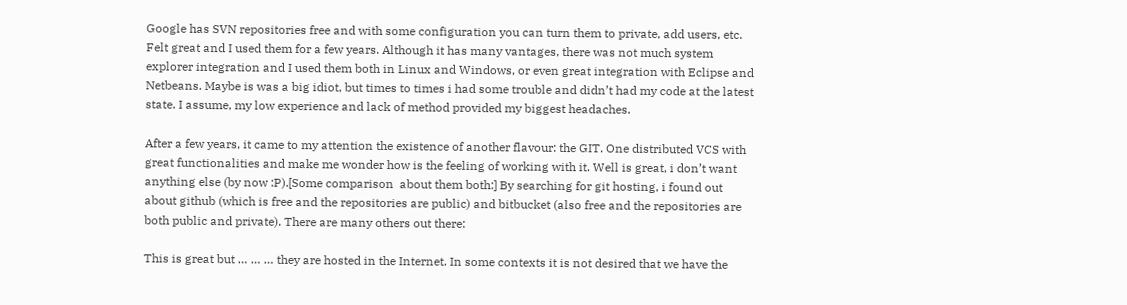Google has SVN repositories free and with some configuration you can turn them to private, add users, etc. Felt great and I used them for a few years. Although it has many vantages, there was not much system explorer integration and I used them both in Linux and Windows, or even great integration with Eclipse and Netbeans. Maybe is was a big idiot, but times to times i had some trouble and didn’t had my code at the latest state. I assume, my low experience and lack of method provided my biggest headaches.

After a few years, it came to my attention the existence of another flavour: the GIT. One distributed VCS with great functionalities and make me wonder how is the feeling of working with it. Well is great, i don’t want anything else (by now :P).[Some comparison  about them both:] By searching for git hosting, i found out about github (which is free and the repositories are public) and bitbucket (also free and the repositories are both public and private). There are many others out there:

This is great but … … … they are hosted in the Internet. In some contexts it is not desired that we have the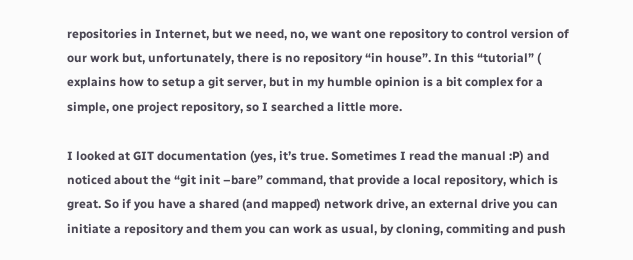repositories in Internet, but we need, no, we want one repository to control version of our work but, unfortunately, there is no repository “in house”. In this “tutorial” ( explains how to setup a git server, but in my humble opinion is a bit complex for a simple, one project repository, so I searched a little more.

I looked at GIT documentation (yes, it’s true. Sometimes I read the manual :P) and noticed about the “git init –bare” command, that provide a local repository, which is great. So if you have a shared (and mapped) network drive, an external drive you can initiate a repository and them you can work as usual, by cloning, commiting and push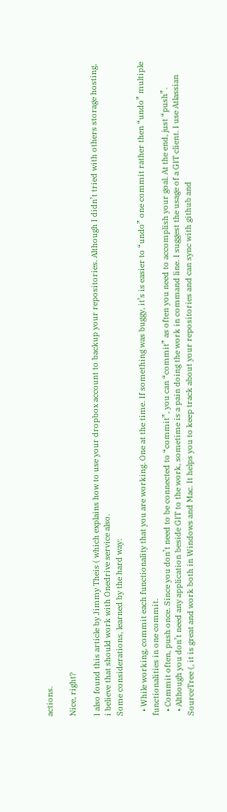actions.

Nice, right?

I also found this article by Jimmy Theis ( which explains how to use your dropbox account to backup your repositories. Although I didn’t tried with others storage hosting, i believe that should work with Onedrive service also.
Some considerations, learned by the hard way:

  • While working, commit each functionality that you are working. One at the time. If something was buggy, it’s is easier to “undo” one commit rather then “undo” multiple functionalities in one commit.
  • Commit often, push once. Since you don’t need to be connected to “commit”, you can “commit” as often you need to accomplish your goal. At the end, just “push”.
  • Although you don’t need any application beside GIT to the work, sometime is a pain doing the work in command line. I suggest the usage of a GIT client. I use Atlassian SourceTree (, it is great and work both in Windows and Mac. It helps you to keep track about your repositories and can sync with github and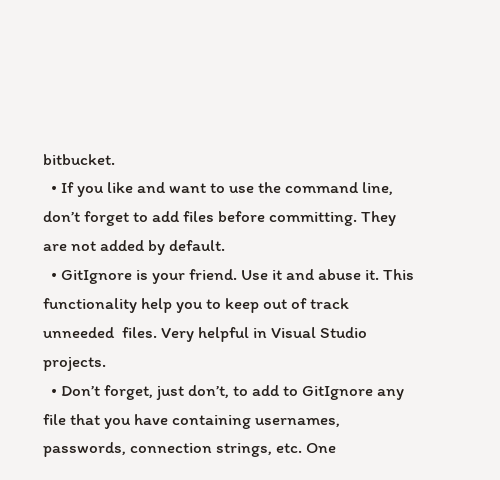bitbucket.
  • If you like and want to use the command line, don’t forget to add files before committing. They are not added by default.
  • GitIgnore is your friend. Use it and abuse it. This functionality help you to keep out of track unneeded  files. Very helpful in Visual Studio projects.
  • Don’t forget, just don’t, to add to GitIgnore any file that you have containing usernames, passwords, connection strings, etc. One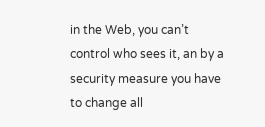in the Web, you can’t control who sees it, an by a security measure you have to change all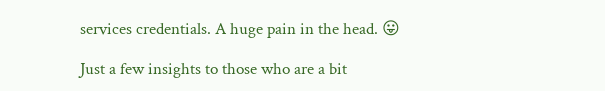services credentials. A huge pain in the head. 😛

Just a few insights to those who are a bit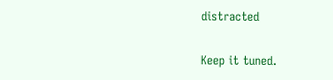distracted

Keep it tuned.